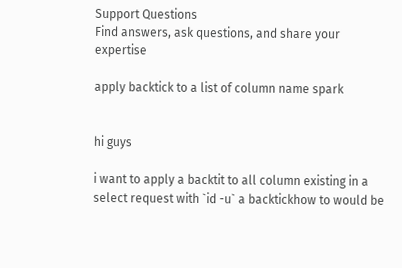Support Questions
Find answers, ask questions, and share your expertise

apply backtick to a list of column name spark


hi guys

i want to apply a backtit to all column existing in a select request with `id -u` a backtickhow to would be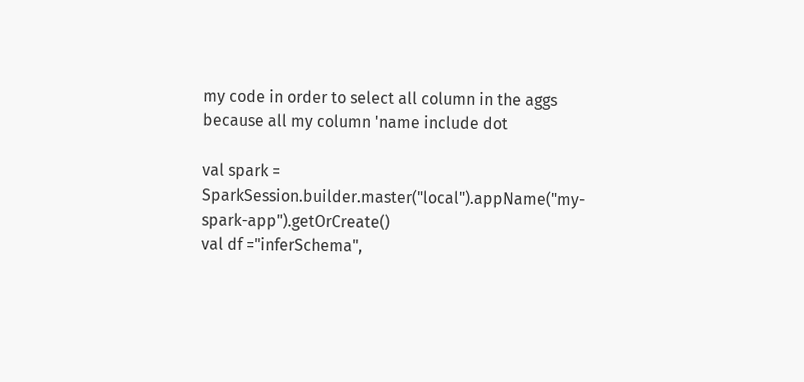my code in order to select all column in the aggs because all my column 'name include dot

val spark = SparkSession.builder.master("local").appName("my-spark-app").getOrCreate()
val df ="inferSchema",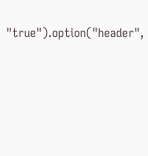"true").option("header",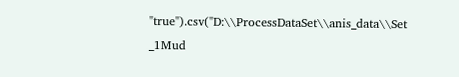"true").csv("D:\\ProcessDataSet\\anis_data\\Set _1Mud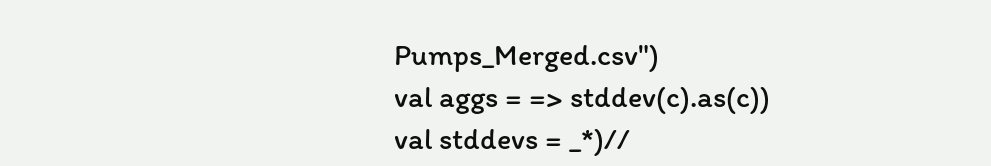Pumps_Merged.csv")
val aggs = => stddev(c).as(c))
val stddevs = _*)//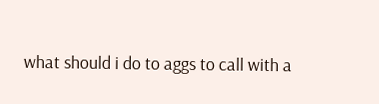what should i do to aggs to call with a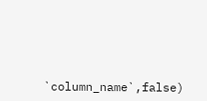`column_name`,false)